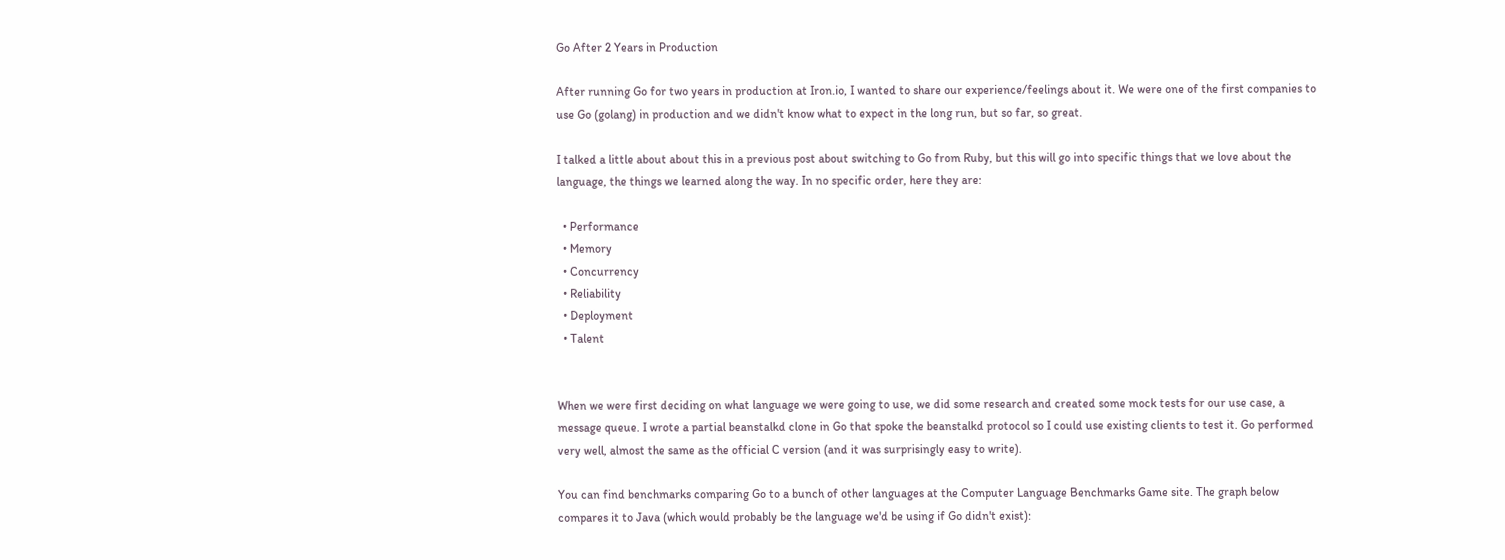Go After 2 Years in Production

After running Go for two years in production at Iron.io, I wanted to share our experience/feelings about it. We were one of the first companies to use Go (golang) in production and we didn't know what to expect in the long run, but so far, so great.

I talked a little about about this in a previous post about switching to Go from Ruby, but this will go into specific things that we love about the language, the things we learned along the way. In no specific order, here they are:

  • Performance
  • Memory
  • Concurrency
  • Reliability
  • Deployment
  • Talent


When we were first deciding on what language we were going to use, we did some research and created some mock tests for our use case, a message queue. I wrote a partial beanstalkd clone in Go that spoke the beanstalkd protocol so I could use existing clients to test it. Go performed very well, almost the same as the official C version (and it was surprisingly easy to write).

You can find benchmarks comparing Go to a bunch of other languages at the Computer Language Benchmarks Game site. The graph below compares it to Java (which would probably be the language we'd be using if Go didn't exist):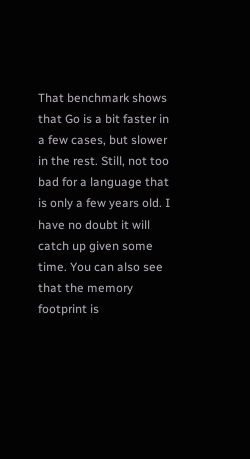That benchmark shows that Go is a bit faster in a few cases, but slower in the rest. Still, not too bad for a language that is only a few years old. I have no doubt it will catch up given some time. You can also see that the memory footprint is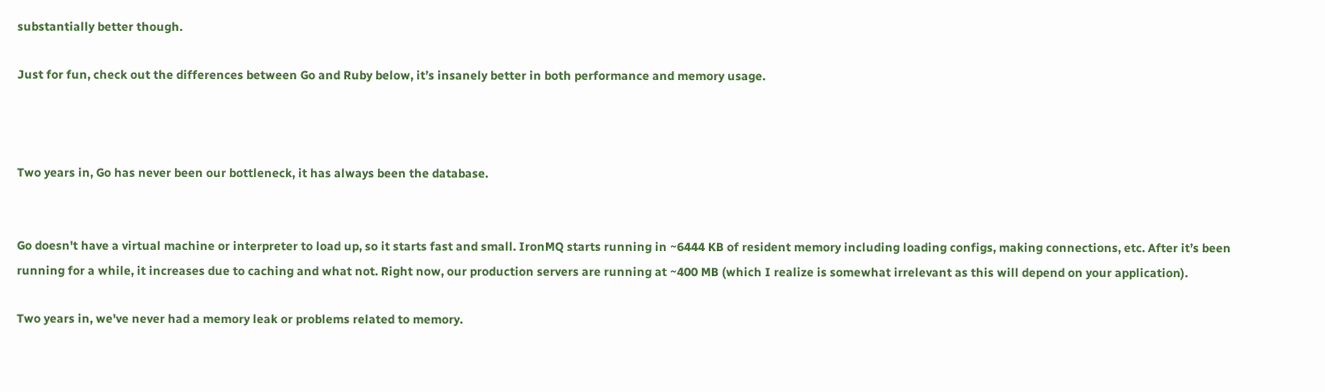substantially better though.

Just for fun, check out the differences between Go and Ruby below, it’s insanely better in both performance and memory usage.



Two years in, Go has never been our bottleneck, it has always been the database.


Go doesn't have a virtual machine or interpreter to load up, so it starts fast and small. IronMQ starts running in ~6444 KB of resident memory including loading configs, making connections, etc. After it’s been running for a while, it increases due to caching and what not. Right now, our production servers are running at ~400 MB (which I realize is somewhat irrelevant as this will depend on your application).

Two years in, we've never had a memory leak or problems related to memory.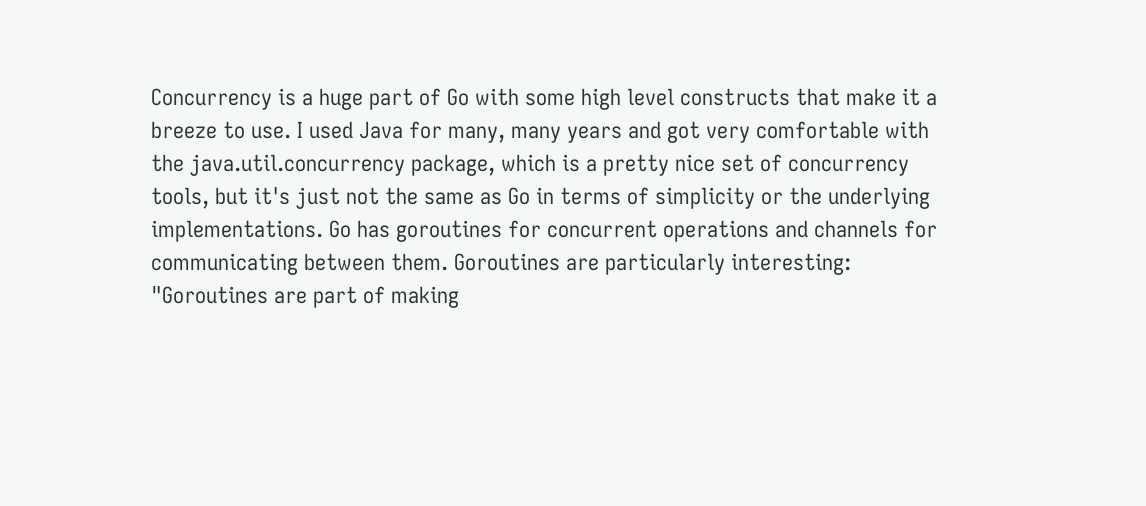Concurrency is a huge part of Go with some high level constructs that make it a breeze to use. I used Java for many, many years and got very comfortable with the java.util.concurrency package, which is a pretty nice set of concurrency tools, but it's just not the same as Go in terms of simplicity or the underlying implementations. Go has goroutines for concurrent operations and channels for communicating between them. Goroutines are particularly interesting:
"Goroutines are part of making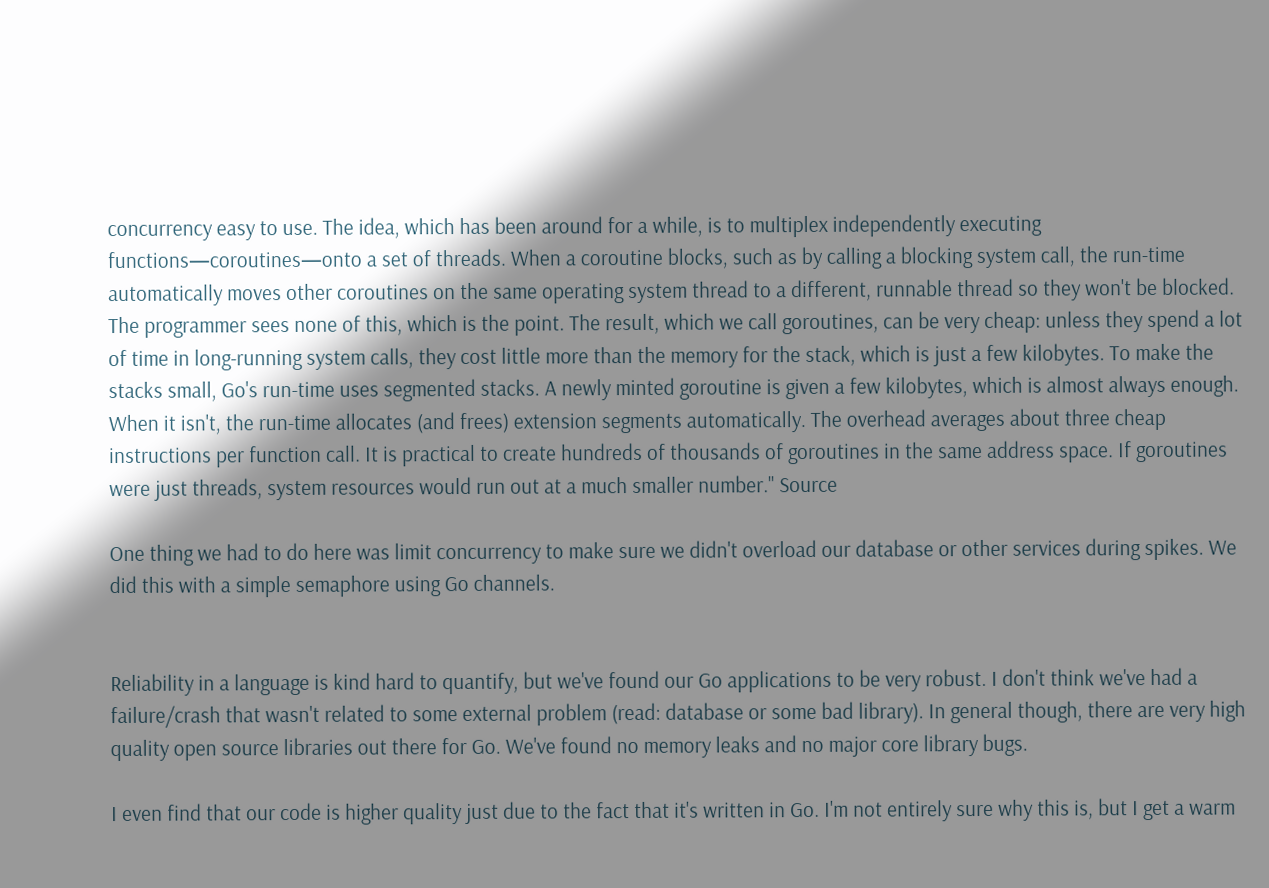concurrency easy to use. The idea, which has been around for a while, is to multiplex independently executing functions—coroutines—onto a set of threads. When a coroutine blocks, such as by calling a blocking system call, the run-time automatically moves other coroutines on the same operating system thread to a different, runnable thread so they won't be blocked. The programmer sees none of this, which is the point. The result, which we call goroutines, can be very cheap: unless they spend a lot of time in long-running system calls, they cost little more than the memory for the stack, which is just a few kilobytes. To make the stacks small, Go's run-time uses segmented stacks. A newly minted goroutine is given a few kilobytes, which is almost always enough. When it isn't, the run-time allocates (and frees) extension segments automatically. The overhead averages about three cheap instructions per function call. It is practical to create hundreds of thousands of goroutines in the same address space. If goroutines were just threads, system resources would run out at a much smaller number." Source

One thing we had to do here was limit concurrency to make sure we didn't overload our database or other services during spikes. We did this with a simple semaphore using Go channels.


Reliability in a language is kind hard to quantify, but we've found our Go applications to be very robust. I don't think we've had a failure/crash that wasn't related to some external problem (read: database or some bad library). In general though, there are very high quality open source libraries out there for Go. We've found no memory leaks and no major core library bugs.

I even find that our code is higher quality just due to the fact that it's written in Go. I'm not entirely sure why this is, but I get a warm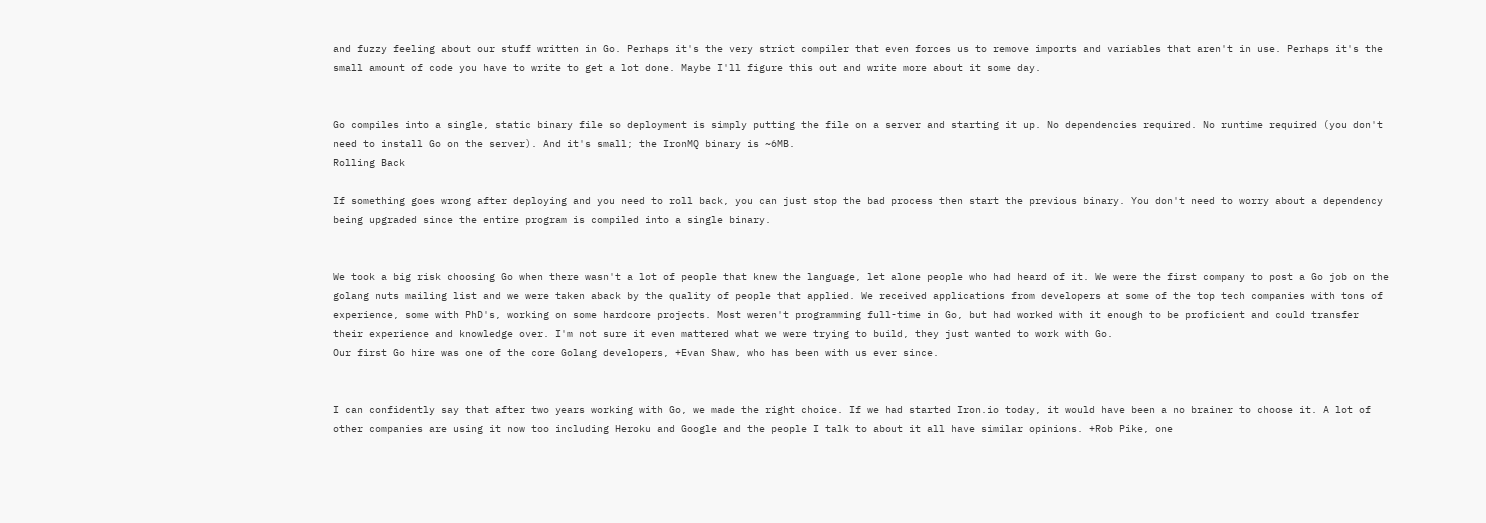and fuzzy feeling about our stuff written in Go. Perhaps it's the very strict compiler that even forces us to remove imports and variables that aren't in use. Perhaps it's the small amount of code you have to write to get a lot done. Maybe I'll figure this out and write more about it some day.


Go compiles into a single, static binary file so deployment is simply putting the file on a server and starting it up. No dependencies required. No runtime required (you don't need to install Go on the server). And it's small; the IronMQ binary is ~6MB.
Rolling Back

If something goes wrong after deploying and you need to roll back, you can just stop the bad process then start the previous binary. You don't need to worry about a dependency being upgraded since the entire program is compiled into a single binary.


We took a big risk choosing Go when there wasn't a lot of people that knew the language, let alone people who had heard of it. We were the first company to post a Go job on the golang nuts mailing list and we were taken aback by the quality of people that applied. We received applications from developers at some of the top tech companies with tons of experience, some with PhD's, working on some hardcore projects. Most weren't programming full-time in Go, but had worked with it enough to be proficient and could transfer their experience and knowledge over. I'm not sure it even mattered what we were trying to build, they just wanted to work with Go.
Our first Go hire was one of the core Golang developers, +Evan Shaw, who has been with us ever since.


I can confidently say that after two years working with Go, we made the right choice. If we had started Iron.io today, it would have been a no brainer to choose it. A lot of other companies are using it now too including Heroku and Google and the people I talk to about it all have similar opinions. +Rob Pike, one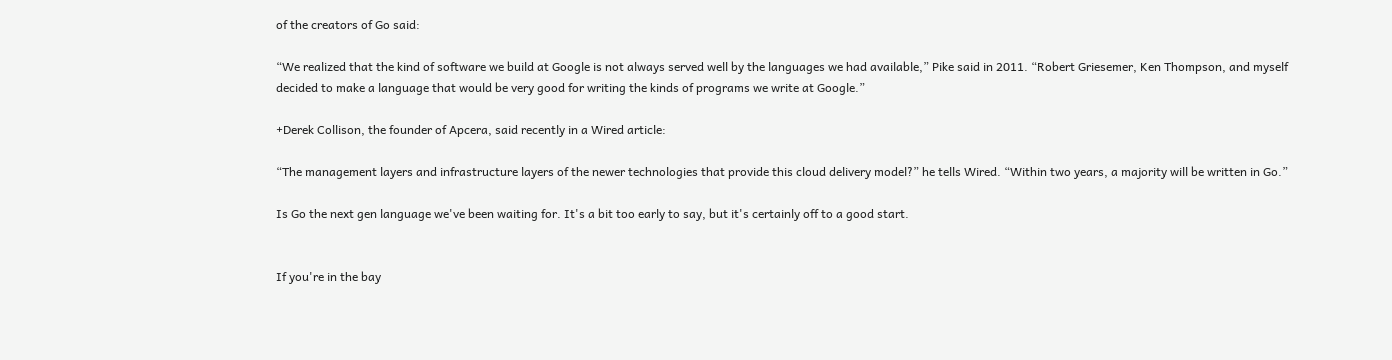of the creators of Go said:

“We realized that the kind of software we build at Google is not always served well by the languages we had available,” Pike said in 2011. “Robert Griesemer, Ken Thompson, and myself decided to make a language that would be very good for writing the kinds of programs we write at Google.”

+Derek Collison, the founder of Apcera, said recently in a Wired article:

“The management layers and infrastructure layers of the newer technologies that provide this cloud delivery model?” he tells Wired. “Within two years, a majority will be written in Go.”

Is Go the next gen language we've been waiting for. It's a bit too early to say, but it's certainly off to a good start.


If you're in the bay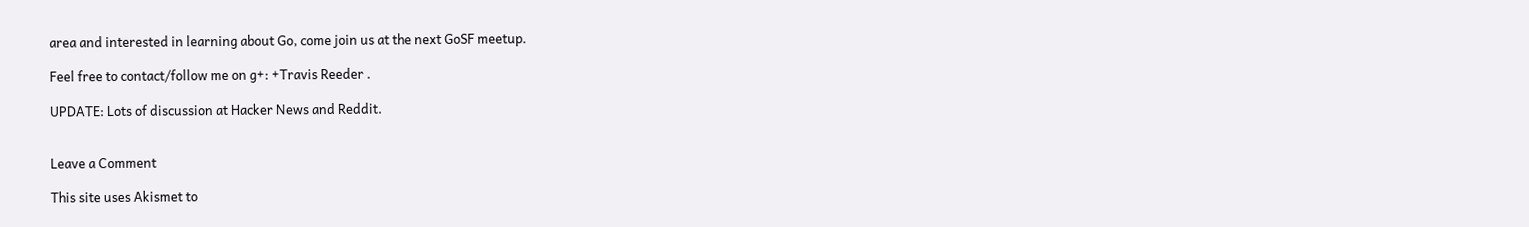area and interested in learning about Go, come join us at the next GoSF meetup.

Feel free to contact/follow me on g+: +Travis Reeder .

UPDATE: Lots of discussion at Hacker News and Reddit.


Leave a Comment

This site uses Akismet to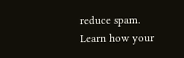reduce spam. Learn how your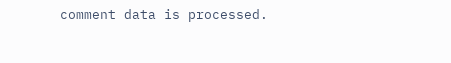comment data is processed.